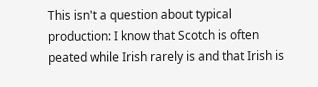This isn't a question about typical production: I know that Scotch is often peated while Irish rarely is and that Irish is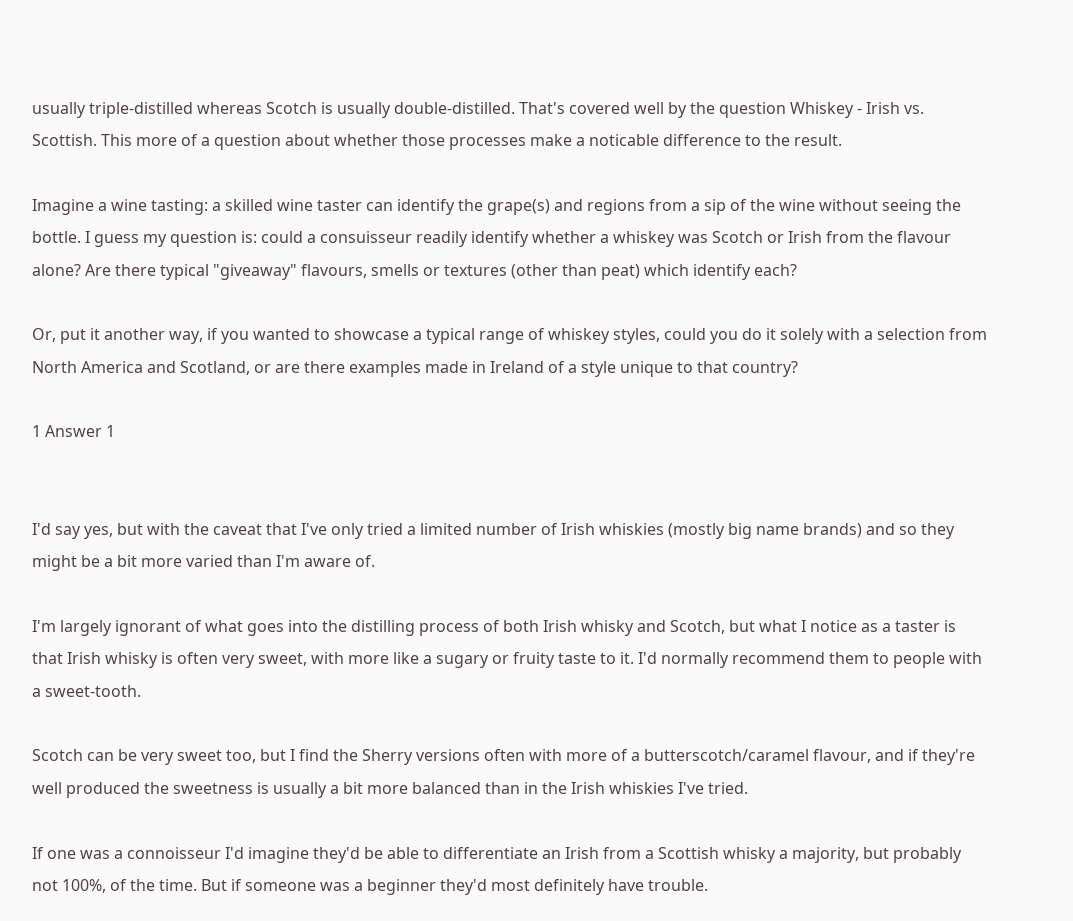usually triple-distilled whereas Scotch is usually double-distilled. That's covered well by the question Whiskey - Irish vs. Scottish. This more of a question about whether those processes make a noticable difference to the result.

Imagine a wine tasting: a skilled wine taster can identify the grape(s) and regions from a sip of the wine without seeing the bottle. I guess my question is: could a consuisseur readily identify whether a whiskey was Scotch or Irish from the flavour alone? Are there typical "giveaway" flavours, smells or textures (other than peat) which identify each?

Or, put it another way, if you wanted to showcase a typical range of whiskey styles, could you do it solely with a selection from North America and Scotland, or are there examples made in Ireland of a style unique to that country?

1 Answer 1


I'd say yes, but with the caveat that I've only tried a limited number of Irish whiskies (mostly big name brands) and so they might be a bit more varied than I'm aware of.

I'm largely ignorant of what goes into the distilling process of both Irish whisky and Scotch, but what I notice as a taster is that Irish whisky is often very sweet, with more like a sugary or fruity taste to it. I'd normally recommend them to people with a sweet-tooth.

Scotch can be very sweet too, but I find the Sherry versions often with more of a butterscotch/caramel flavour, and if they're well produced the sweetness is usually a bit more balanced than in the Irish whiskies I've tried.

If one was a connoisseur I'd imagine they'd be able to differentiate an Irish from a Scottish whisky a majority, but probably not 100%, of the time. But if someone was a beginner they'd most definitely have trouble.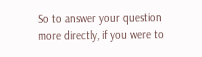So to answer your question more directly, if you were to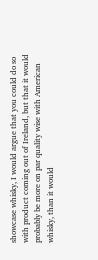showcase whisky, I would argue that you could do so with product coming out of Ireland, but that it would probably be more on par quality wise with American whisky, than it would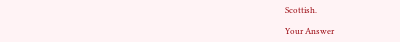Scottish.

Your Answer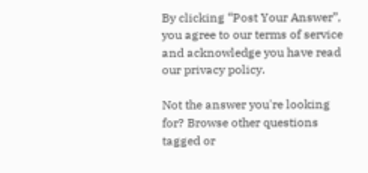By clicking “Post Your Answer”, you agree to our terms of service and acknowledge you have read our privacy policy.

Not the answer you're looking for? Browse other questions tagged or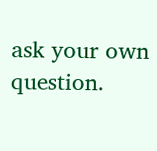ask your own question.